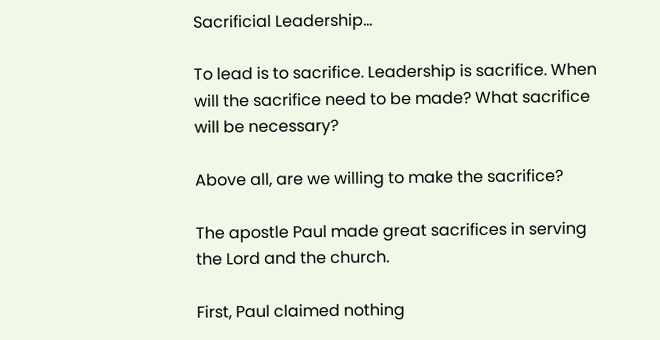Sacrificial Leadership…

To lead is to sacrifice. Leadership is sacrifice. When will the sacrifice need to be made? What sacrifice will be necessary?

Above all, are we willing to make the sacrifice?

The apostle Paul made great sacrifices in serving the Lord and the church.

First, Paul claimed nothing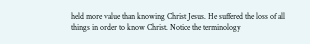held more value than knowing Christ Jesus. He suffered the loss of all things in order to know Christ. Notice the terminology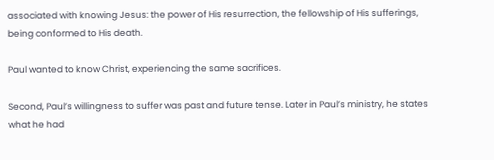associated with knowing Jesus: the power of His resurrection, the fellowship of His sufferings, being conformed to His death.

Paul wanted to know Christ, experiencing the same sacrifices.

Second, Paul’s willingness to suffer was past and future tense. Later in Paul’s ministry, he states what he had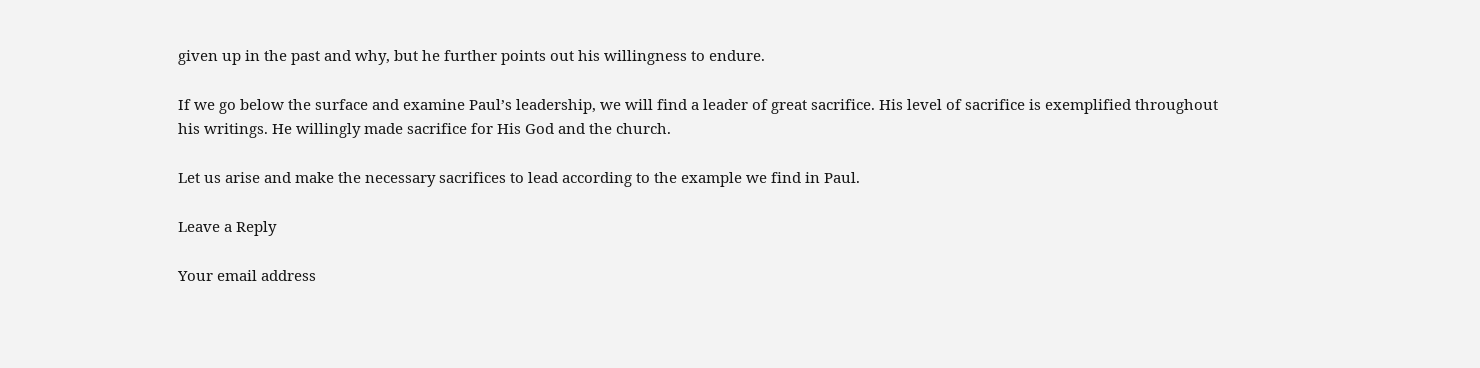given up in the past and why, but he further points out his willingness to endure.

If we go below the surface and examine Paul’s leadership, we will find a leader of great sacrifice. His level of sacrifice is exemplified throughout his writings. He willingly made sacrifice for His God and the church.

Let us arise and make the necessary sacrifices to lead according to the example we find in Paul.

Leave a Reply

Your email address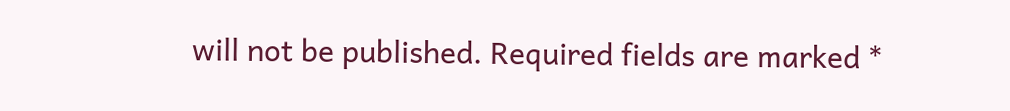will not be published. Required fields are marked *